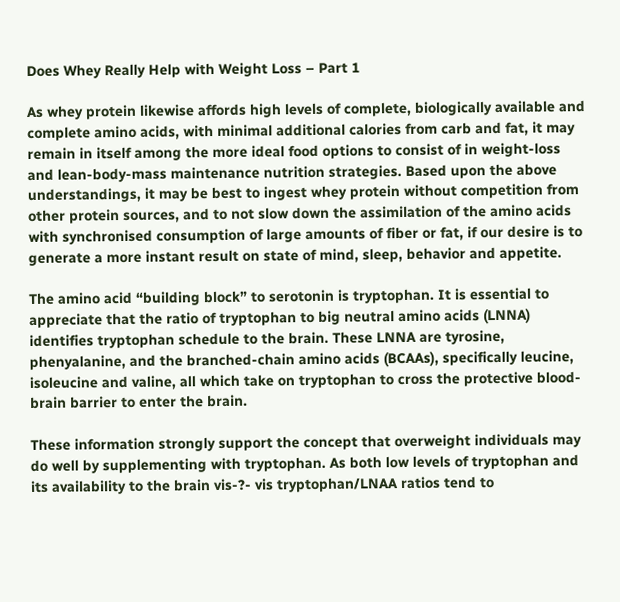Does Whey Really Help with Weight Loss – Part 1

As whey protein likewise affords high levels of complete, biologically available and complete amino acids, with minimal additional calories from carb and fat, it may remain in itself among the more ideal food options to consist of in weight-loss and lean-body-mass maintenance nutrition strategies. Based upon the above understandings, it may be best to ingest whey protein without competition from other protein sources, and to not slow down the assimilation of the amino acids with synchronised consumption of large amounts of fiber or fat, if our desire is to generate a more instant result on state of mind, sleep, behavior and appetite.

The amino acid “building block” to serotonin is tryptophan. It is essential to appreciate that the ratio of tryptophan to big neutral amino acids (LNNA) identifies tryptophan schedule to the brain. These LNNA are tyrosine, phenyalanine, and the branched-chain amino acids (BCAAs), specifically leucine, isoleucine and valine, all which take on tryptophan to cross the protective blood-brain barrier to enter the brain.

These information strongly support the concept that overweight individuals may do well by supplementing with tryptophan. As both low levels of tryptophan and its availability to the brain vis-?- vis tryptophan/LNAA ratios tend to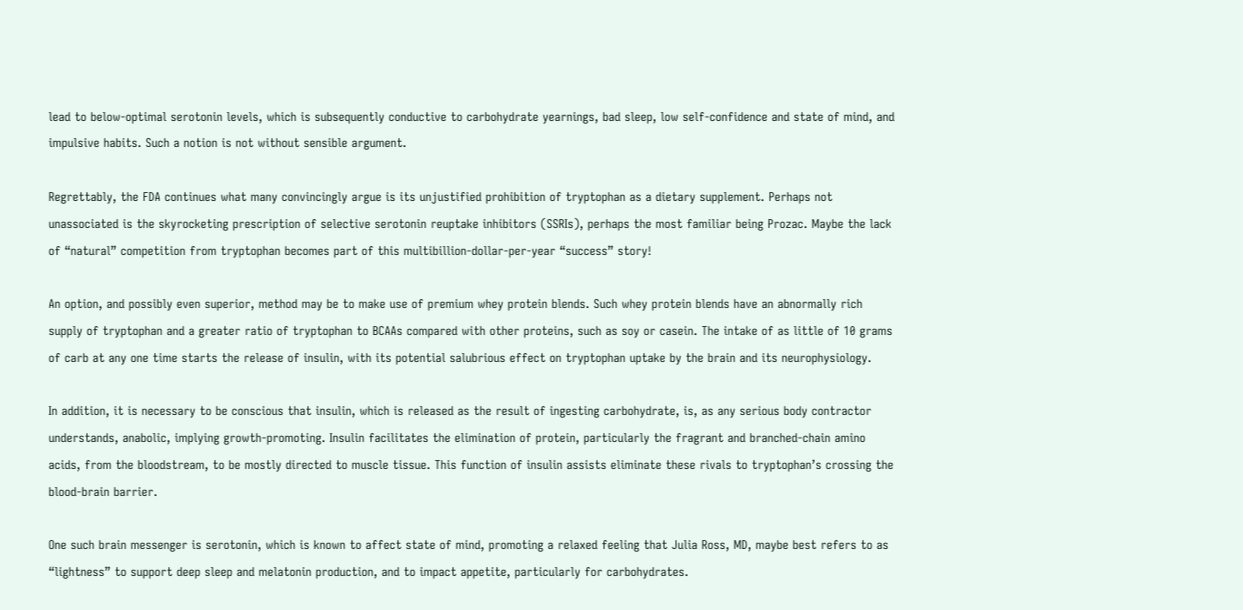lead to below-optimal serotonin levels, which is subsequently conductive to carbohydrate yearnings, bad sleep, low self-confidence and state of mind, and impulsive habits. Such a notion is not without sensible argument.

Regrettably, the FDA continues what many convincingly argue is its unjustified prohibition of tryptophan as a dietary supplement. Perhaps not unassociated is the skyrocketing prescription of selective serotonin reuptake inhibitors (SSRIs), perhaps the most familiar being Prozac. Maybe the lack of “natural” competition from tryptophan becomes part of this multibillion-dollar-per-year “success” story!

An option, and possibly even superior, method may be to make use of premium whey protein blends. Such whey protein blends have an abnormally rich supply of tryptophan and a greater ratio of tryptophan to BCAAs compared with other proteins, such as soy or casein. The intake of as little of 10 grams of carb at any one time starts the release of insulin, with its potential salubrious effect on tryptophan uptake by the brain and its neurophysiology.

In addition, it is necessary to be conscious that insulin, which is released as the result of ingesting carbohydrate, is, as any serious body contractor understands, anabolic, implying growth-promoting. Insulin facilitates the elimination of protein, particularly the fragrant and branched-chain amino acids, from the bloodstream, to be mostly directed to muscle tissue. This function of insulin assists eliminate these rivals to tryptophan’s crossing the blood-brain barrier.

One such brain messenger is serotonin, which is known to affect state of mind, promoting a relaxed feeling that Julia Ross, MD, maybe best refers to as “lightness” to support deep sleep and melatonin production, and to impact appetite, particularly for carbohydrates.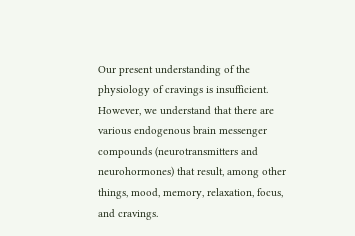Our present understanding of the physiology of cravings is insufficient. However, we understand that there are various endogenous brain messenger compounds (neurotransmitters and neurohormones) that result, among other things, mood, memory, relaxation, focus, and cravings.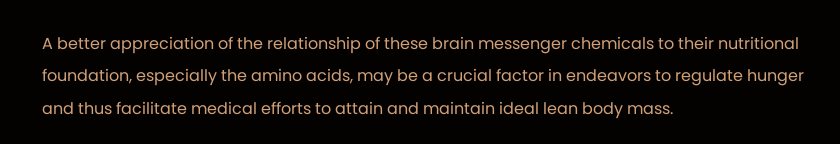A better appreciation of the relationship of these brain messenger chemicals to their nutritional foundation, especially the amino acids, may be a crucial factor in endeavors to regulate hunger and thus facilitate medical efforts to attain and maintain ideal lean body mass.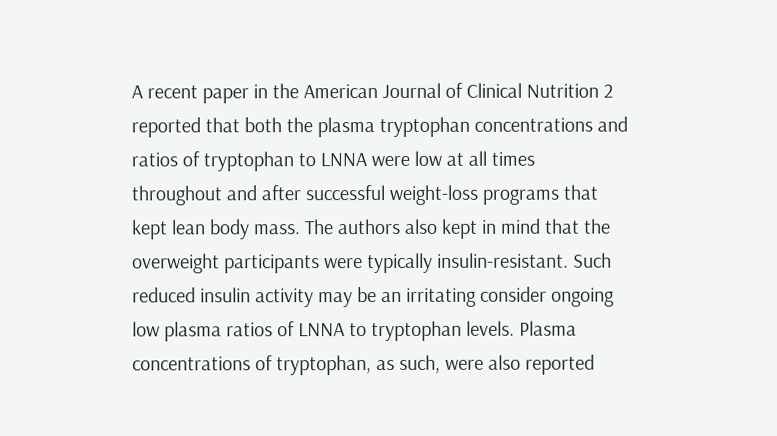A recent paper in the American Journal of Clinical Nutrition 2 reported that both the plasma tryptophan concentrations and ratios of tryptophan to LNNA were low at all times throughout and after successful weight-loss programs that kept lean body mass. The authors also kept in mind that the overweight participants were typically insulin-resistant. Such reduced insulin activity may be an irritating consider ongoing low plasma ratios of LNNA to tryptophan levels. Plasma concentrations of tryptophan, as such, were also reported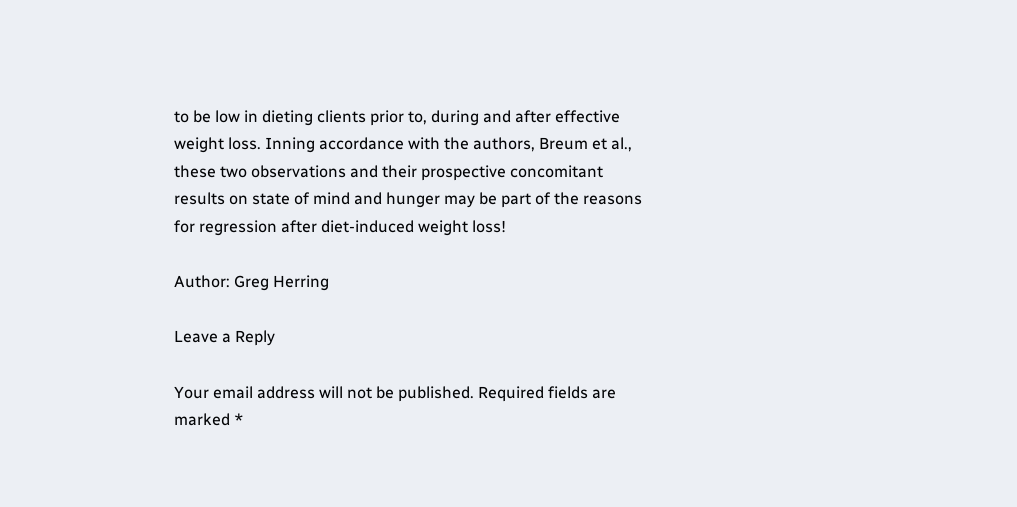to be low in dieting clients prior to, during and after effective weight loss. Inning accordance with the authors, Breum et al., these two observations and their prospective concomitant results on state of mind and hunger may be part of the reasons for regression after diet-induced weight loss!

Author: Greg Herring

Leave a Reply

Your email address will not be published. Required fields are marked *